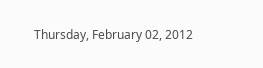Thursday, February 02, 2012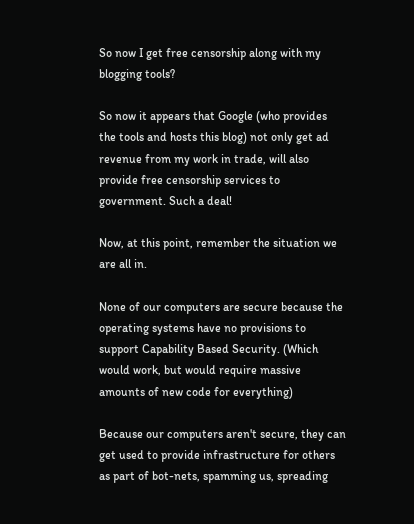So now I get free censorship along with my blogging tools?

So now it appears that Google (who provides the tools and hosts this blog) not only get ad revenue from my work in trade, will also provide free censorship services to government. Such a deal!

Now, at this point, remember the situation we are all in.

None of our computers are secure because the operating systems have no provisions to support Capability Based Security. (Which would work, but would require massive amounts of new code for everything)

Because our computers aren't secure, they can get used to provide infrastructure for others as part of bot-nets, spamming us, spreading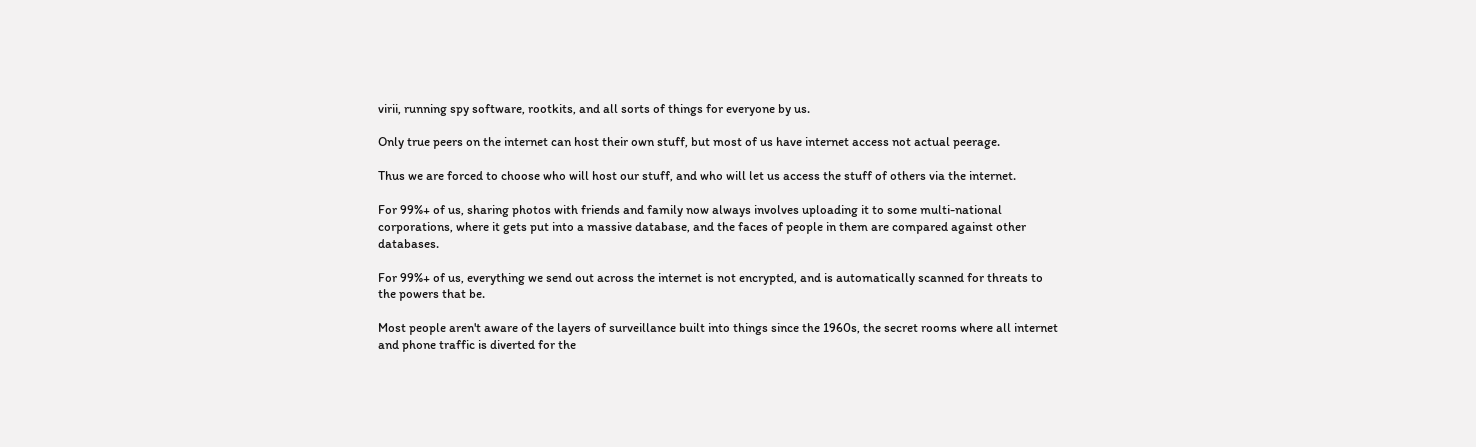virii, running spy software, rootkits, and all sorts of things for everyone by us.

Only true peers on the internet can host their own stuff, but most of us have internet access not actual peerage.

Thus we are forced to choose who will host our stuff, and who will let us access the stuff of others via the internet.

For 99%+ of us, sharing photos with friends and family now always involves uploading it to some multi-national corporations, where it gets put into a massive database, and the faces of people in them are compared against other databases.

For 99%+ of us, everything we send out across the internet is not encrypted, and is automatically scanned for threats to the powers that be.

Most people aren't aware of the layers of surveillance built into things since the 1960s, the secret rooms where all internet and phone traffic is diverted for the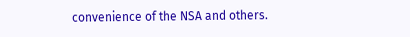convenience of the NSA and others.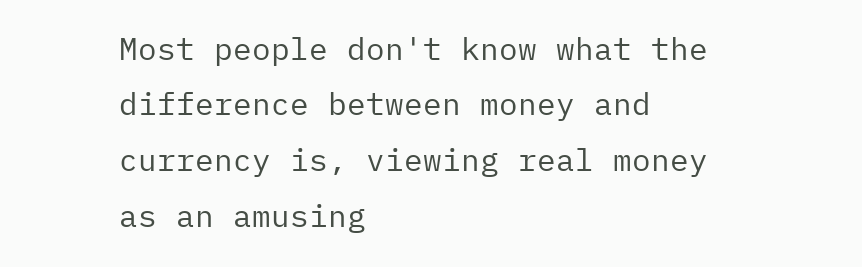Most people don't know what the difference between money and currency is, viewing real money as an amusing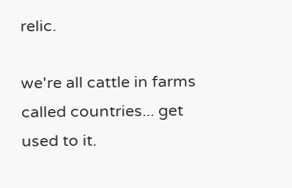relic.

we're all cattle in farms called countries... get used to it.